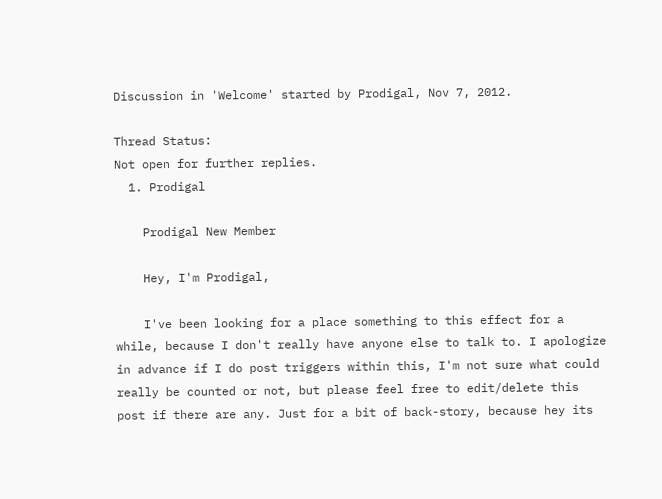Discussion in 'Welcome' started by Prodigal, Nov 7, 2012.

Thread Status:
Not open for further replies.
  1. Prodigal

    Prodigal New Member

    Hey, I'm Prodigal,

    I've been looking for a place something to this effect for a while, because I don't really have anyone else to talk to. I apologize in advance if I do post triggers within this, I'm not sure what could really be counted or not, but please feel free to edit/delete this post if there are any. Just for a bit of back-story, because hey its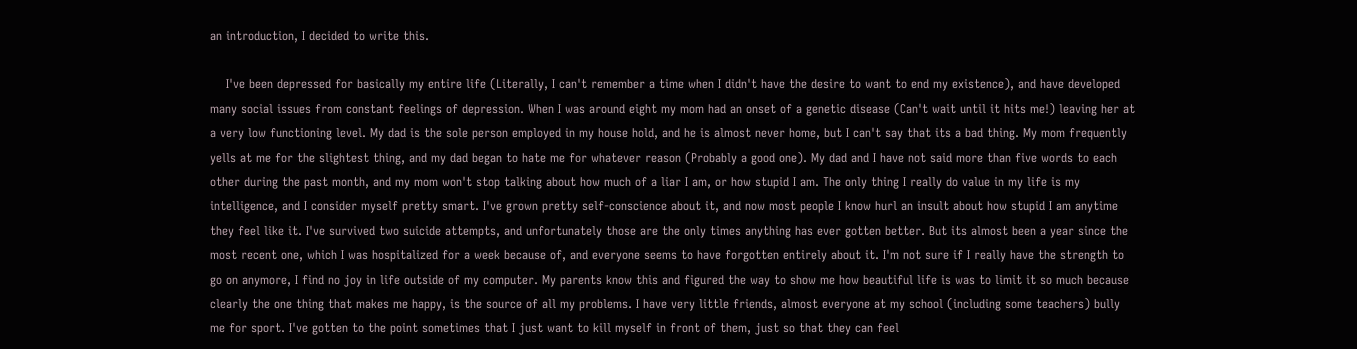an introduction, I decided to write this.

    I've been depressed for basically my entire life (Literally, I can't remember a time when I didn't have the desire to want to end my existence), and have developed many social issues from constant feelings of depression. When I was around eight my mom had an onset of a genetic disease (Can't wait until it hits me!) leaving her at a very low functioning level. My dad is the sole person employed in my house hold, and he is almost never home, but I can't say that its a bad thing. My mom frequently yells at me for the slightest thing, and my dad began to hate me for whatever reason (Probably a good one). My dad and I have not said more than five words to each other during the past month, and my mom won't stop talking about how much of a liar I am, or how stupid I am. The only thing I really do value in my life is my intelligence, and I consider myself pretty smart. I've grown pretty self-conscience about it, and now most people I know hurl an insult about how stupid I am anytime they feel like it. I've survived two suicide attempts, and unfortunately those are the only times anything has ever gotten better. But its almost been a year since the most recent one, which I was hospitalized for a week because of, and everyone seems to have forgotten entirely about it. I'm not sure if I really have the strength to go on anymore, I find no joy in life outside of my computer. My parents know this and figured the way to show me how beautiful life is was to limit it so much because clearly the one thing that makes me happy, is the source of all my problems. I have very little friends, almost everyone at my school (including some teachers) bully me for sport. I've gotten to the point sometimes that I just want to kill myself in front of them, just so that they can feel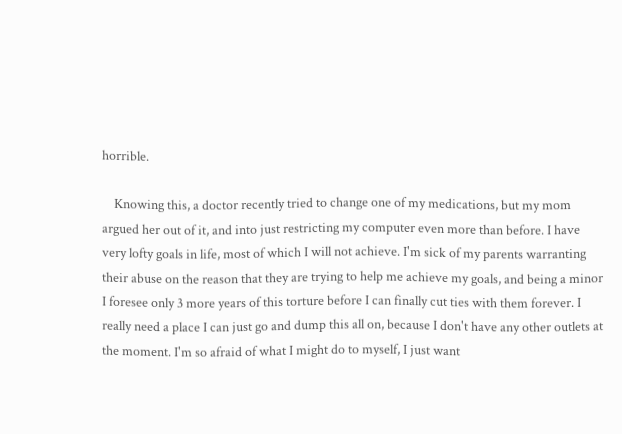horrible.

    Knowing this, a doctor recently tried to change one of my medications, but my mom argued her out of it, and into just restricting my computer even more than before. I have very lofty goals in life, most of which I will not achieve. I'm sick of my parents warranting their abuse on the reason that they are trying to help me achieve my goals, and being a minor I foresee only 3 more years of this torture before I can finally cut ties with them forever. I really need a place I can just go and dump this all on, because I don't have any other outlets at the moment. I'm so afraid of what I might do to myself, I just want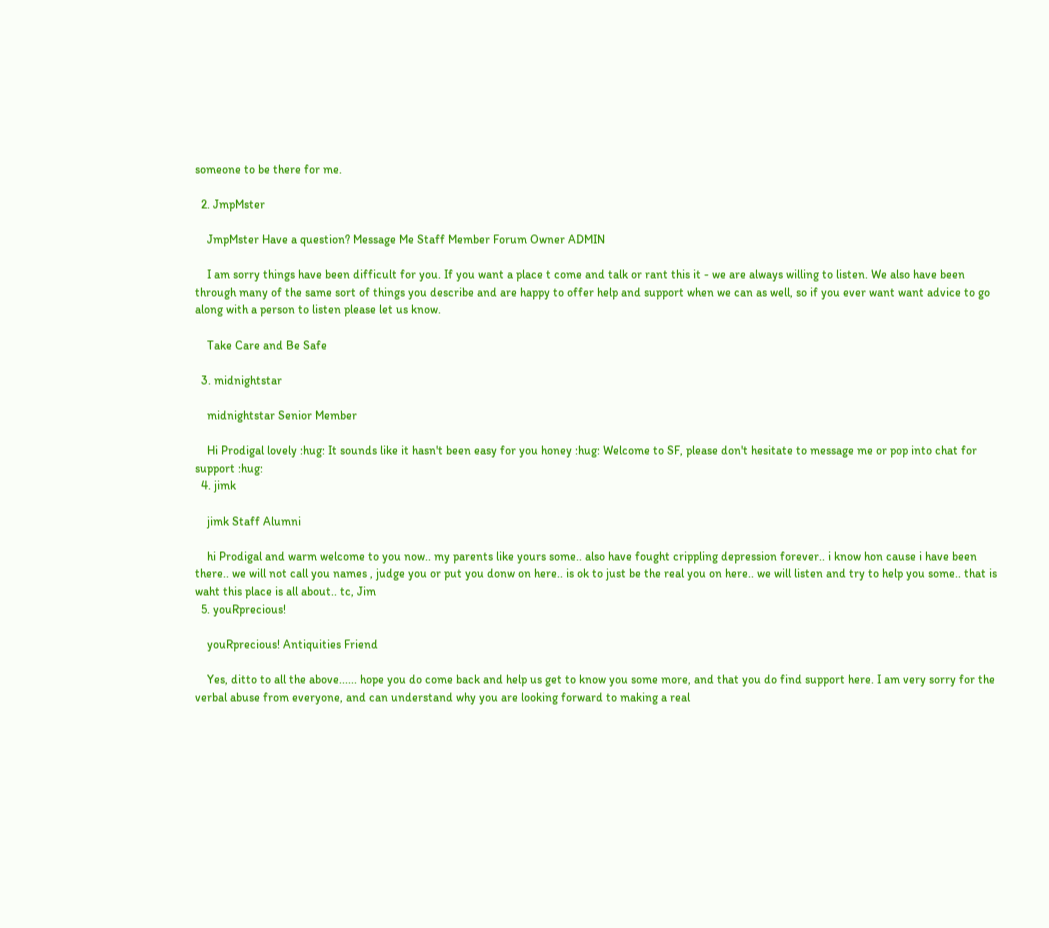someone to be there for me.

  2. JmpMster

    JmpMster Have a question? Message Me Staff Member Forum Owner ADMIN

    I am sorry things have been difficult for you. If you want a place t come and talk or rant this it - we are always willing to listen. We also have been through many of the same sort of things you describe and are happy to offer help and support when we can as well, so if you ever want want advice to go along with a person to listen please let us know.

    Take Care and Be Safe

  3. midnightstar

    midnightstar Senior Member

    Hi Prodigal lovely :hug: It sounds like it hasn't been easy for you honey :hug: Welcome to SF, please don't hesitate to message me or pop into chat for support :hug:
  4. jimk

    jimk Staff Alumni

    hi Prodigal and warm welcome to you now.. my parents like yours some.. also have fought crippling depression forever.. i know hon cause i have been there.. we will not call you names , judge you or put you donw on here.. is ok to just be the real you on here.. we will listen and try to help you some.. that is waht this place is all about.. tc, Jim
  5. youRprecious!

    youRprecious! Antiquities Friend

    Yes, ditto to all the above...... hope you do come back and help us get to know you some more, and that you do find support here. I am very sorry for the verbal abuse from everyone, and can understand why you are looking forward to making a real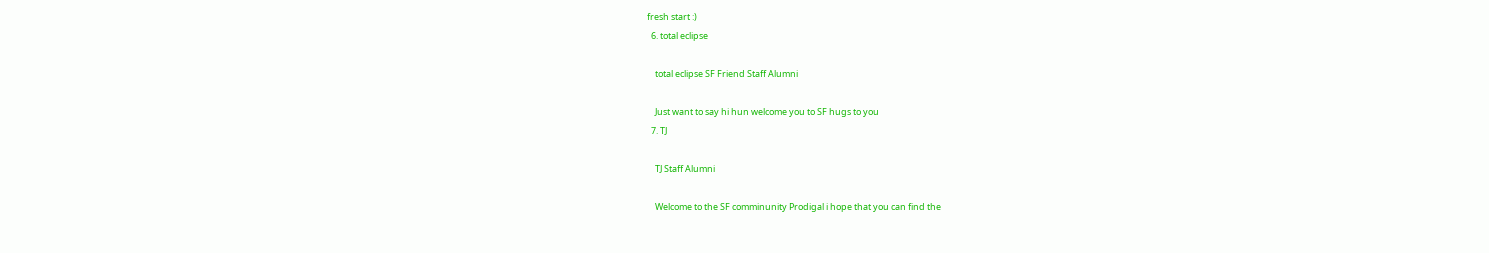fresh start :)
  6. total eclipse

    total eclipse SF Friend Staff Alumni

    Just want to say hi hun welcome you to SF hugs to you
  7. TJ

    TJ Staff Alumni

    Welcome to the SF comminunity Prodigal i hope that you can find the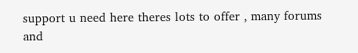support u need here theres lots to offer , many forums and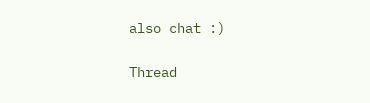also chat :)

Thread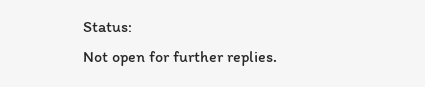Status:
Not open for further replies.